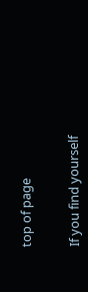top of page


If you find yourself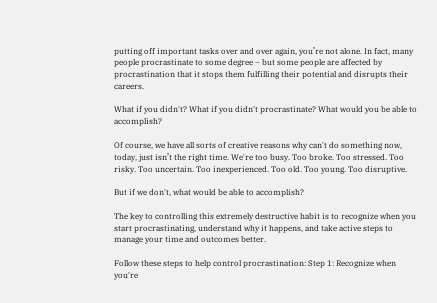putting off important tasks over and over again, you’re not alone. In fact, many people procrastinate to some degree – but some people are affected by procrastination that it stops them fulfilling their potential and disrupts their careers.

What if you didn't? What if you didn't procrastinate? What would you be able to accomplish?

Of course, we have all sorts of creative reasons why can't do something now, today, just isn’t the right time. We're too busy. Too broke. Too stressed. Too risky. Too uncertain. Too inexperienced. Too old. Too young. Too disruptive.

But if we don't, what would be able to accomplish?

The key to controlling this extremely destructive habit is to recognize when you start procrastinating, understand why it happens, and take active steps to manage your time and outcomes better.

Follow these steps to help control procrastination: Step 1: Recognize when you're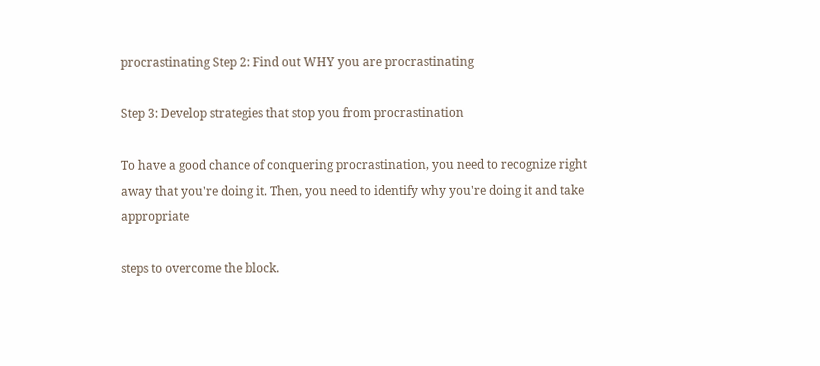procrastinating Step 2: Find out WHY you are procrastinating

Step 3: Develop strategies that stop you from procrastination

To have a good chance of conquering procrastination, you need to recognize right away that you're doing it. Then, you need to identify why you're doing it and take appropriate

steps to overcome the block.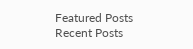Featured Posts
Recent Posts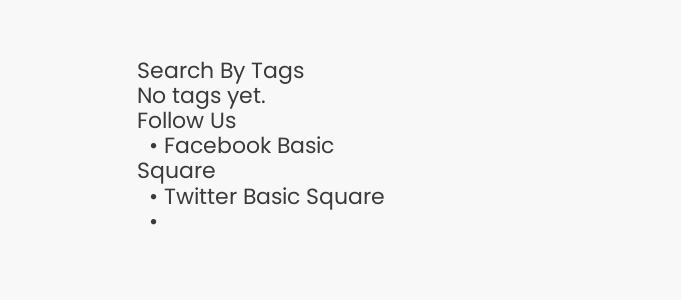Search By Tags
No tags yet.
Follow Us
  • Facebook Basic Square
  • Twitter Basic Square
  •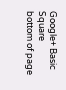Google+ Basic Square
bottom of page